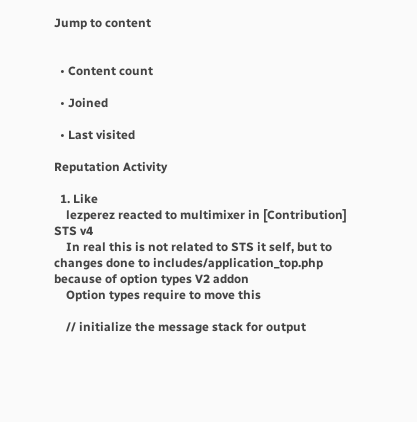Jump to content


  • Content count

  • Joined

  • Last visited

Reputation Activity

  1. Like
    lezperez reacted to multimixer in [Contribution] STS v4
    In real this is not related to STS it self, but to changes done to includes/application_top.php because of option types V2 addon
    Option types require to move this

    // initialize the message stack for output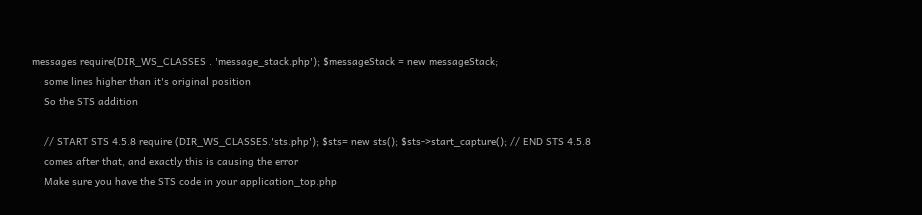messages require(DIR_WS_CLASSES . 'message_stack.php'); $messageStack = new messageStack;
    some lines higher than it's original position
    So the STS addition

    // START STS 4.5.8 require (DIR_WS_CLASSES.'sts.php'); $sts= new sts(); $sts->start_capture(); // END STS 4.5.8
    comes after that, and exactly this is causing the error
    Make sure you have the STS code in your application_top.php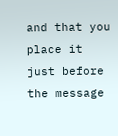and that you place it just before the message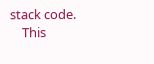stack code.
    This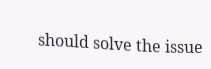should solve the issue